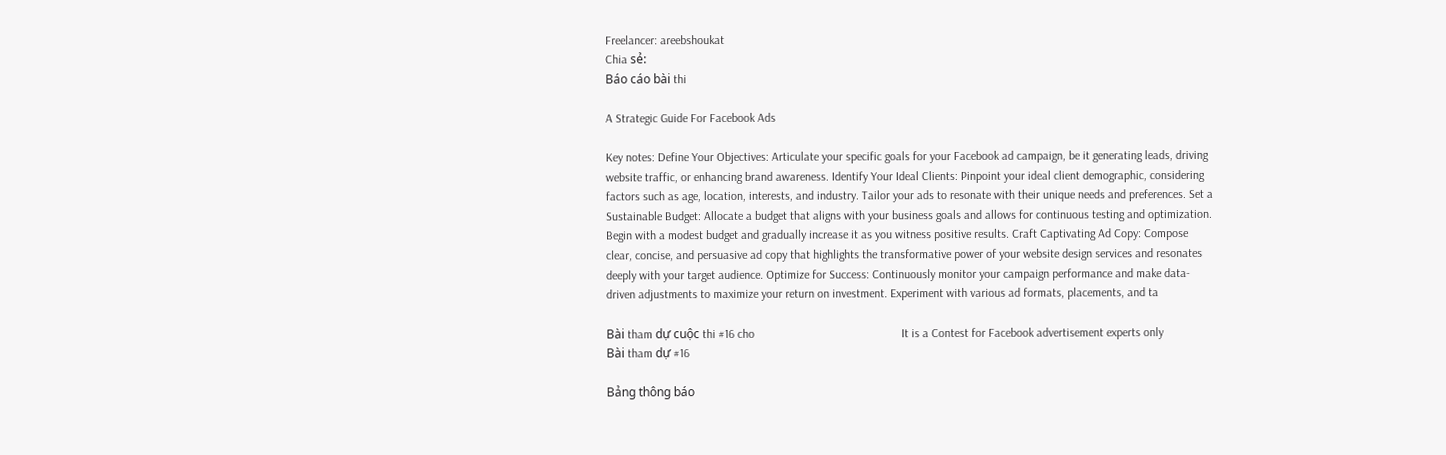Freelancer: areebshoukat
Chia sẻ:
Báo cáo bài thi

A Strategic Guide For Facebook Ads

Key notes: Define Your Objectives: Articulate your specific goals for your Facebook ad campaign, be it generating leads, driving website traffic, or enhancing brand awareness. Identify Your Ideal Clients: Pinpoint your ideal client demographic, considering factors such as age, location, interests, and industry. Tailor your ads to resonate with their unique needs and preferences. Set a Sustainable Budget: Allocate a budget that aligns with your business goals and allows for continuous testing and optimization. Begin with a modest budget and gradually increase it as you witness positive results. Craft Captivating Ad Copy: Compose clear, concise, and persuasive ad copy that highlights the transformative power of your website design services and resonates deeply with your target audience. Optimize for Success: Continuously monitor your campaign performance and make data-driven adjustments to maximize your return on investment. Experiment with various ad formats, placements, and ta

Bài tham dự cuộc thi #16 cho                                                 It is a Contest for Facebook advertisement experts only
Bài tham dự #16

Bảng thông báo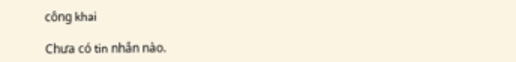công khai

Chưa có tin nhắn nào.